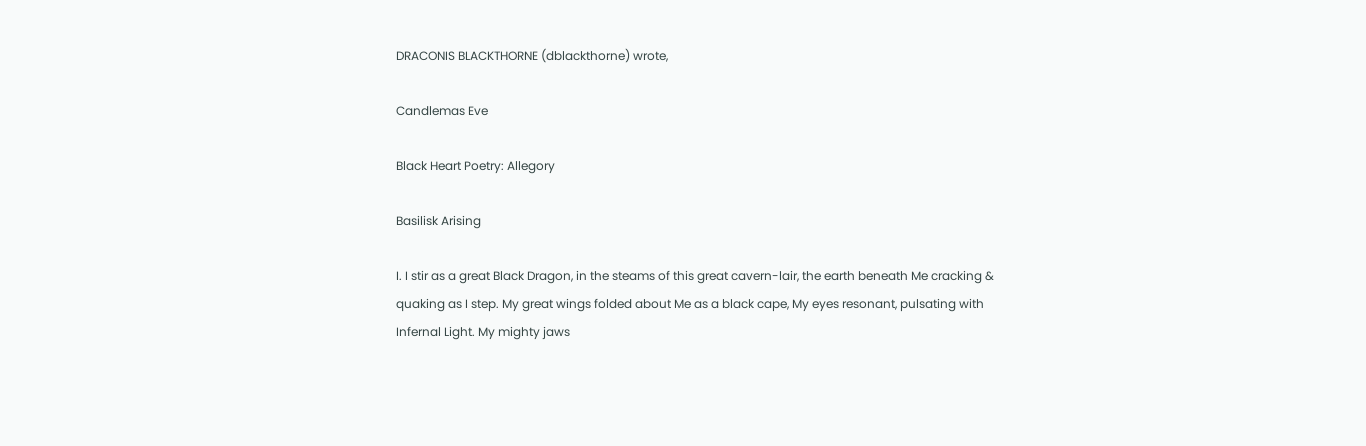DRACONIS BLACKTHORNE (dblackthorne) wrote,

Candlemas Eve

Black Heart Poetry: Allegory

Basilisk Arising

I. I stir as a great Black Dragon, in the steams of this great cavern-lair, the earth beneath Me cracking & quaking as I step. My great wings folded about Me as a black cape, My eyes resonant, pulsating with Infernal Light. My mighty jaws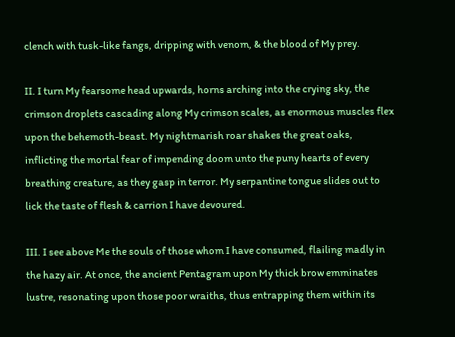clench with tusk-like fangs, dripping with venom, & the blood of My prey.

II. I turn My fearsome head upwards, horns arching into the crying sky, the crimson droplets cascading along My crimson scales, as enormous muscles flex upon the behemoth-beast. My nightmarish roar shakes the great oaks, inflicting the mortal fear of impending doom unto the puny hearts of every breathing creature, as they gasp in terror. My serpantine tongue slides out to lick the taste of flesh & carrion I have devoured.

III. I see above Me the souls of those whom I have consumed, flailing madly in the hazy air. At once, the ancient Pentagram upon My thick brow emminates lustre, resonating upon those poor wraiths, thus entrapping them within its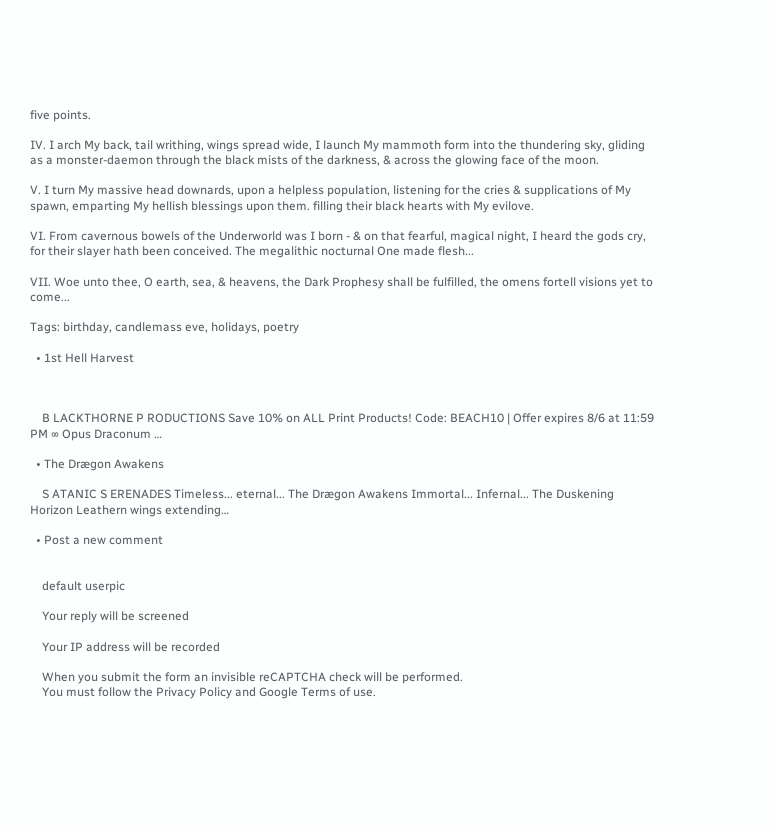five points.

IV. I arch My back, tail writhing, wings spread wide, I launch My mammoth form into the thundering sky, gliding as a monster-daemon through the black mists of the darkness, & across the glowing face of the moon.

V. I turn My massive head downards, upon a helpless population, listening for the cries & supplications of My spawn, emparting My hellish blessings upon them. filling their black hearts with My evilove.

VI. From cavernous bowels of the Underworld was I born - & on that fearful, magical night, I heard the gods cry, for their slayer hath been conceived. The megalithic nocturnal One made flesh...

VII. Woe unto thee, O earth, sea, & heavens, the Dark Prophesy shall be fulfilled, the omens fortell visions yet to come...

Tags: birthday, candlemass eve, holidays, poetry

  • 1st Hell Harvest



    B LACKTHORNE P RODUCTIONS Save 10% on ALL Print Products! Code: BEACH10 | Offer expires 8/6 at 11:59 PM ∞ Opus Draconum …

  • The Drægon Awakens

    S ATANIC S ERENADES Timeless... eternal... The Drægon Awakens Immortal... Infernal... The Duskening Horizon Leathern wings extending…

  • Post a new comment


    default userpic

    Your reply will be screened

    Your IP address will be recorded

    When you submit the form an invisible reCAPTCHA check will be performed.
    You must follow the Privacy Policy and Google Terms of use.